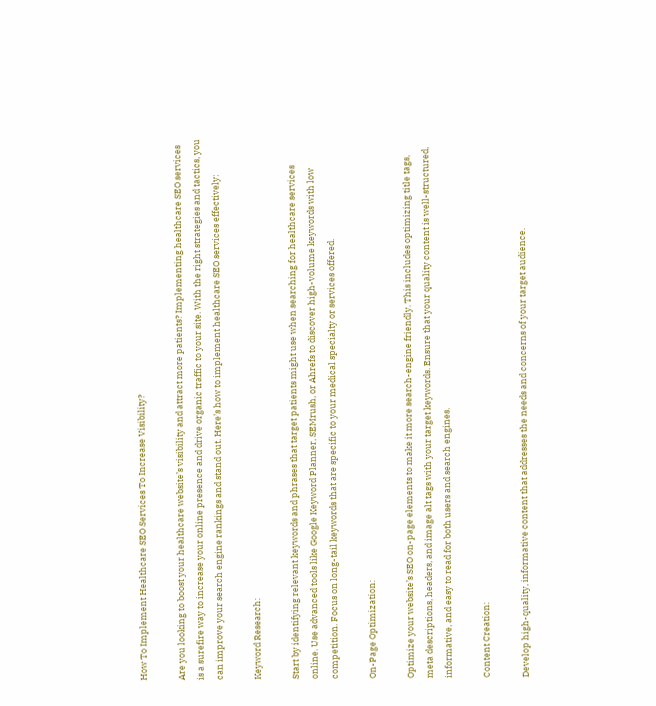How To Implement Healthcare SEO Services To Increase Visibility?

Are you looking to boost your healthcare website’s visibility and attract more patients? Implementing healthcare SEO services is a surefire way to increase your online presence and drive organic traffic to your site. With the right strategies and tactics, you can improve your search engine rankings and stand out. Here’s how to implement healthcare SEO services effectively:

Keyword Research:

Start by identifying relevant keywords and phrases that target patients might use when searching for healthcare services online. Use advanced tools like Google Keyword Planner, SEMrush, or Ahrefs to discover high-volume keywords with low competition. Focus on long-tail keywords that are specific to your medical specialty or services offered.

On-Page Optimization:

Optimize your website’s SEO on-page elements to make it more search-engine friendly. This includes optimizing title tags, meta descriptions, headers, and image alt tags with your target keywords. Ensure that your quality content is well-structured, informative, and easy to read for both users and search engines.

Content Creation:

Develop high-quality, informative content that addresses the needs and concerns of your target audience.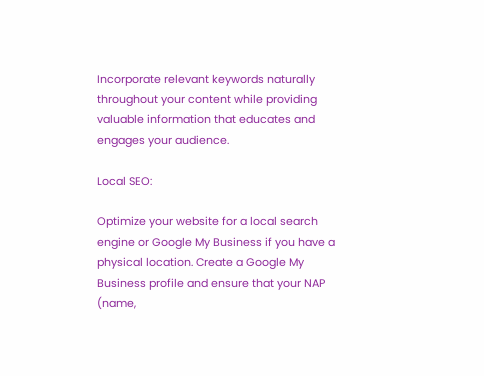Incorporate relevant keywords naturally throughout your content while providing valuable information that educates and engages your audience.

Local SEO:

Optimize your website for a local search engine or Google My Business if you have a physical location. Create a Google My Business profile and ensure that your NAP (name,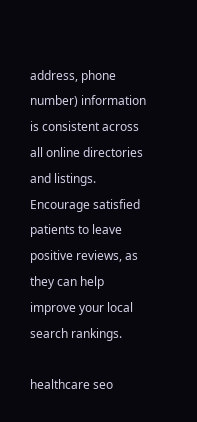address, phone number) information is consistent across all online directories and listings. Encourage satisfied patients to leave positive reviews, as they can help improve your local search rankings.

healthcare seo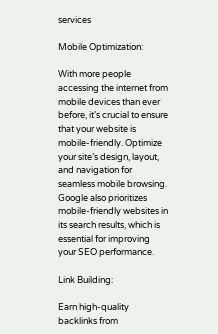services

Mobile Optimization:

With more people accessing the internet from mobile devices than ever before, it’s crucial to ensure that your website is mobile-friendly. Optimize your site’s design, layout, and navigation for seamless mobile browsing. Google also prioritizes mobile-friendly websites in its search results, which is essential for improving your SEO performance.

Link Building:

Earn high-quality backlinks from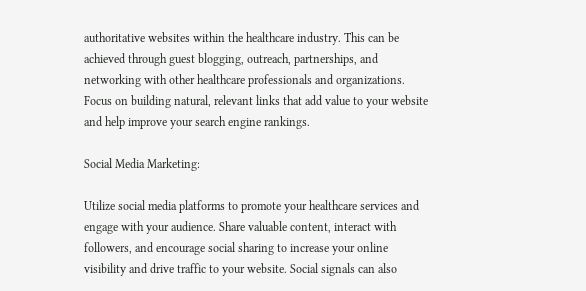authoritative websites within the healthcare industry. This can be achieved through guest blogging, outreach, partnerships, and networking with other healthcare professionals and organizations. Focus on building natural, relevant links that add value to your website and help improve your search engine rankings.

Social Media Marketing:

Utilize social media platforms to promote your healthcare services and engage with your audience. Share valuable content, interact with followers, and encourage social sharing to increase your online visibility and drive traffic to your website. Social signals can also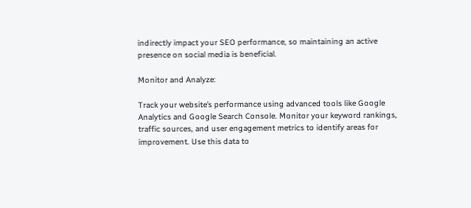indirectly impact your SEO performance, so maintaining an active presence on social media is beneficial.

Monitor and Analyze:

Track your website’s performance using advanced tools like Google Analytics and Google Search Console. Monitor your keyword rankings, traffic sources, and user engagement metrics to identify areas for improvement. Use this data to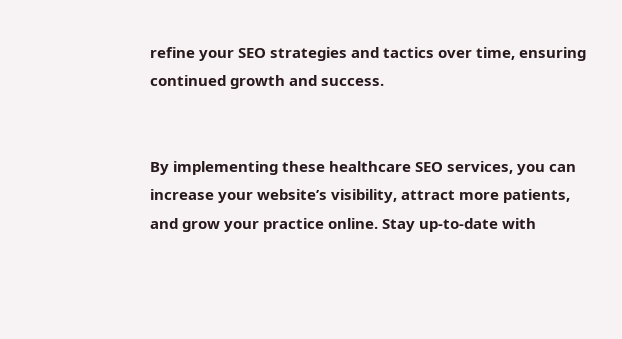refine your SEO strategies and tactics over time, ensuring continued growth and success.


By implementing these healthcare SEO services, you can increase your website’s visibility, attract more patients, and grow your practice online. Stay up-to-date with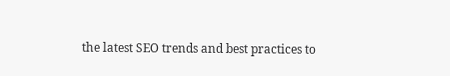the latest SEO trends and best practices to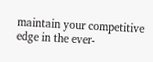maintain your competitive edge in the ever-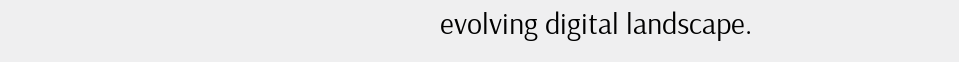evolving digital landscape.